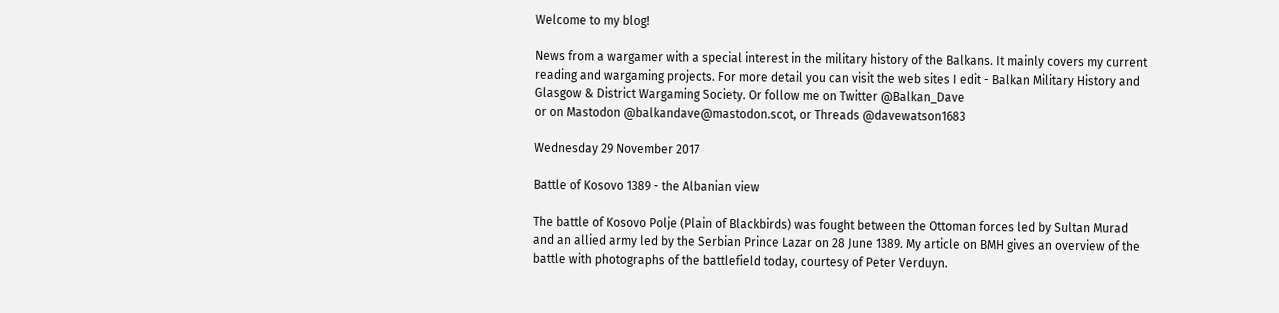Welcome to my blog!

News from a wargamer with a special interest in the military history of the Balkans. It mainly covers my current reading and wargaming projects. For more detail you can visit the web sites I edit - Balkan Military History and Glasgow & District Wargaming Society. Or follow me on Twitter @Balkan_Dave
or on Mastodon @balkandave@mastodon.scot, or Threads @davewatson1683

Wednesday 29 November 2017

Battle of Kosovo 1389 - the Albanian view

The battle of Kosovo Polje (Plain of Blackbirds) was fought between the Ottoman forces led by Sultan Murad and an allied army led by the Serbian Prince Lazar on 28 June 1389. My article on BMH gives an overview of the battle with photographs of the battlefield today, courtesy of Peter Verduyn.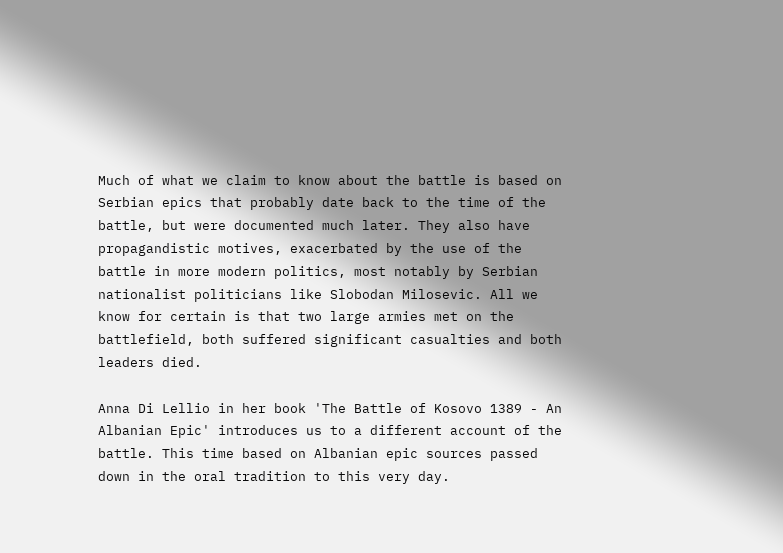Much of what we claim to know about the battle is based on Serbian epics that probably date back to the time of the battle, but were documented much later. They also have propagandistic motives, exacerbated by the use of the battle in more modern politics, most notably by Serbian nationalist politicians like Slobodan Milosevic. All we know for certain is that two large armies met on the battlefield, both suffered significant casualties and both leaders died.

Anna Di Lellio in her book 'The Battle of Kosovo 1389 - An Albanian Epic' introduces us to a different account of the battle. This time based on Albanian epic sources passed down in the oral tradition to this very day.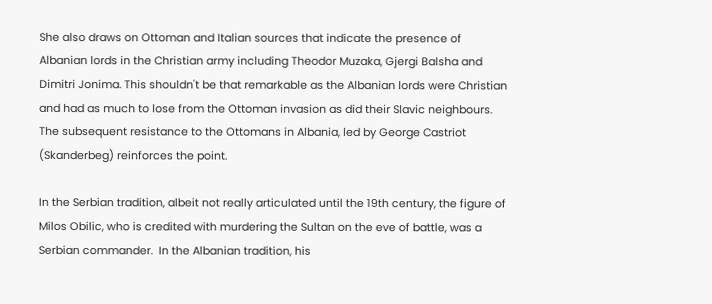She also draws on Ottoman and Italian sources that indicate the presence of Albanian lords in the Christian army including Theodor Muzaka, Gjergi Balsha and Dimitri Jonima. This shouldn't be that remarkable as the Albanian lords were Christian and had as much to lose from the Ottoman invasion as did their Slavic neighbours. The subsequent resistance to the Ottomans in Albania, led by George Castriot (Skanderbeg) reinforces the point.

In the Serbian tradition, albeit not really articulated until the 19th century, the figure of Milos Obilic, who is credited with murdering the Sultan on the eve of battle, was a Serbian commander.  In the Albanian tradition, his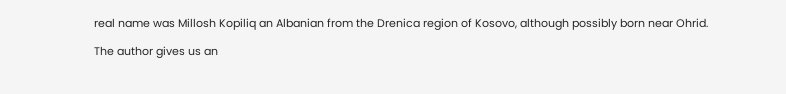real name was Millosh Kopiliq an Albanian from the Drenica region of Kosovo, although possibly born near Ohrid.

The author gives us an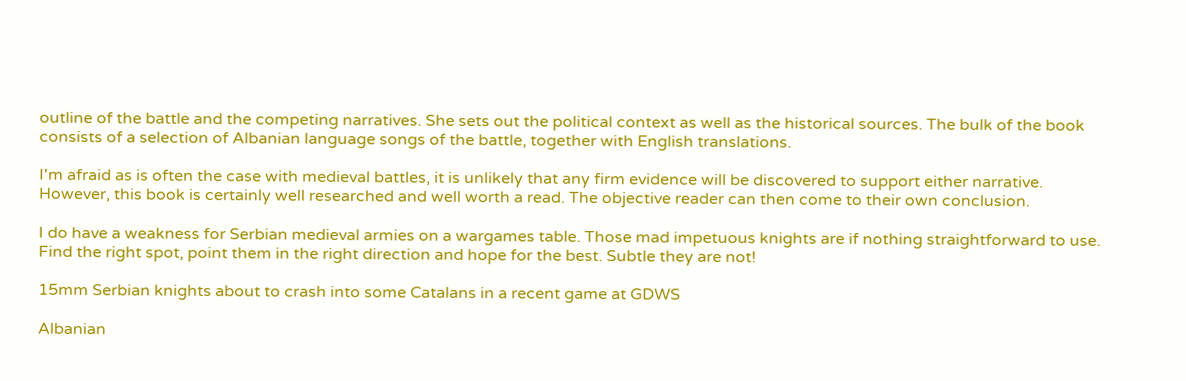outline of the battle and the competing narratives. She sets out the political context as well as the historical sources. The bulk of the book consists of a selection of Albanian language songs of the battle, together with English translations.

I'm afraid as is often the case with medieval battles, it is unlikely that any firm evidence will be discovered to support either narrative. However, this book is certainly well researched and well worth a read. The objective reader can then come to their own conclusion.

I do have a weakness for Serbian medieval armies on a wargames table. Those mad impetuous knights are if nothing straightforward to use. Find the right spot, point them in the right direction and hope for the best. Subtle they are not!

15mm Serbian knights about to crash into some Catalans in a recent game at GDWS

Albanian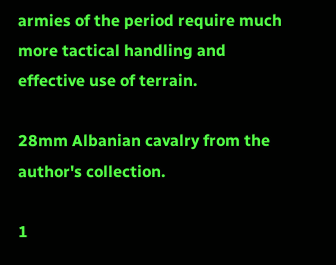armies of the period require much more tactical handling and effective use of terrain.

28mm Albanian cavalry from the author's collection.

1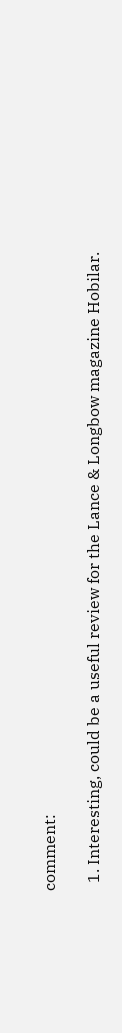comment:

  1. Interesting, could be a useful review for the Lance & Longbow magazine Hobilar.